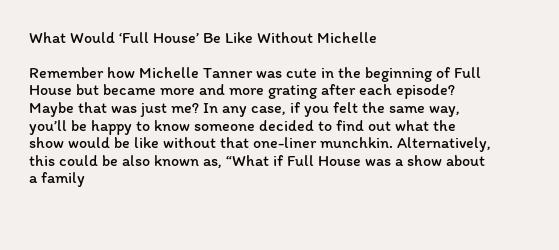What Would ‘Full House’ Be Like Without Michelle

Remember how Michelle Tanner was cute in the beginning of Full House but became more and more grating after each episode? Maybe that was just me? In any case, if you felt the same way, you’ll be happy to know someone decided to find out what the show would be like without that one-liner munchkin. Alternatively, this could be also known as, “What if Full House was a show about a family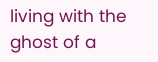living with the ghost of a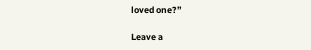loved one?”

Leave a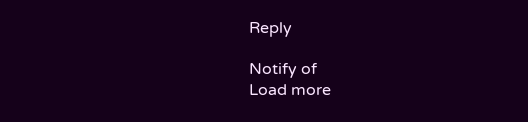Reply

Notify of
Load more